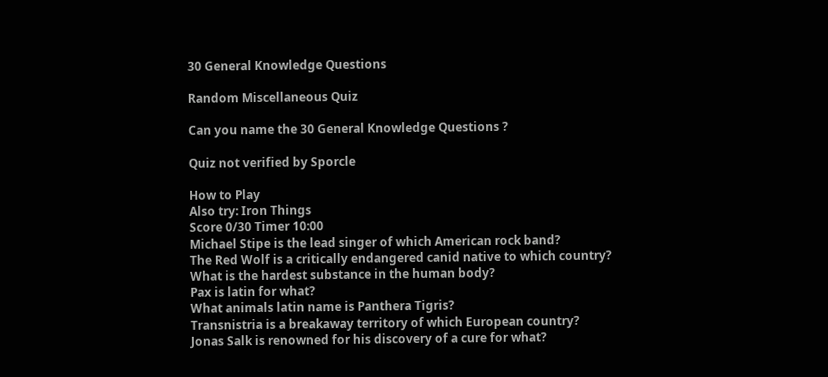30 General Knowledge Questions

Random Miscellaneous Quiz

Can you name the 30 General Knowledge Questions ?

Quiz not verified by Sporcle

How to Play
Also try: Iron Things
Score 0/30 Timer 10:00
Michael Stipe is the lead singer of which American rock band?
The Red Wolf is a critically endangered canid native to which country?
What is the hardest substance in the human body?
Pax is latin for what?
What animals latin name is Panthera Tigris?
Transnistria is a breakaway territory of which European country?
Jonas Salk is renowned for his discovery of a cure for what?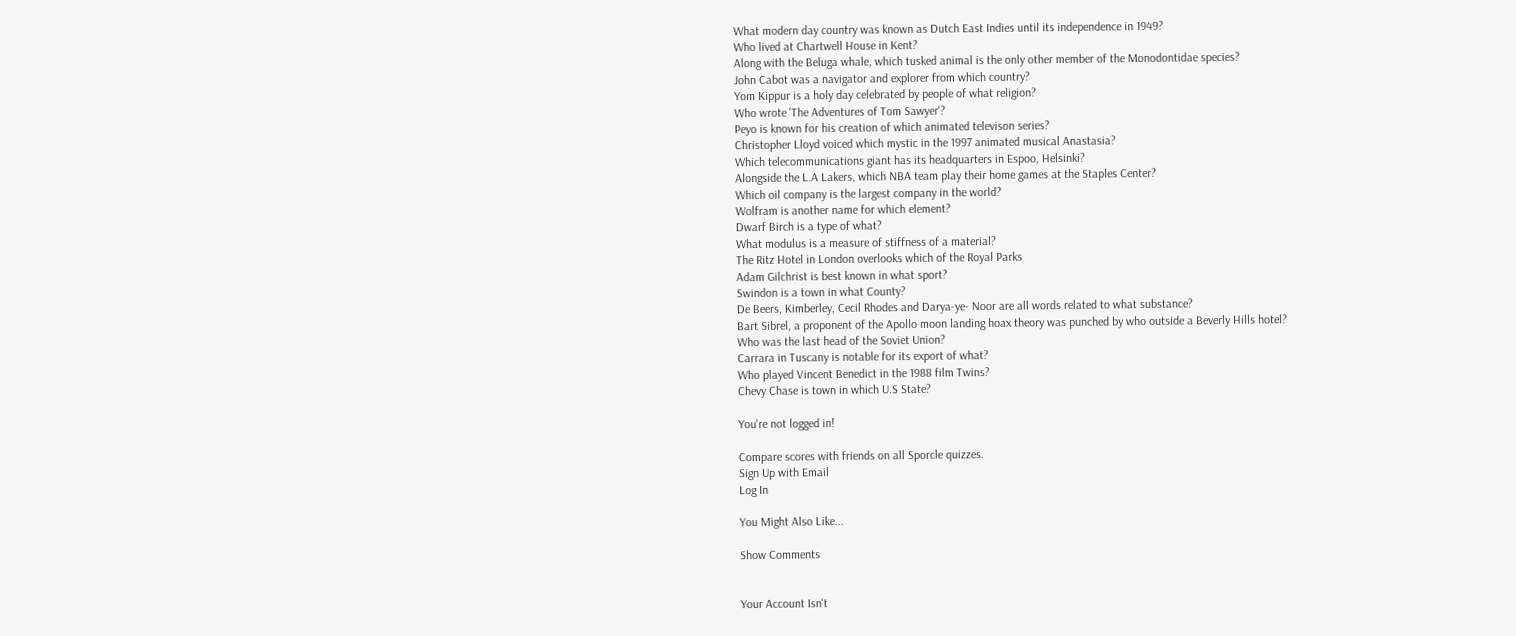What modern day country was known as Dutch East Indies until its independence in 1949?
Who lived at Chartwell House in Kent?
Along with the Beluga whale, which tusked animal is the only other member of the Monodontidae species?
John Cabot was a navigator and explorer from which country?
Yom Kippur is a holy day celebrated by people of what religion?
Who wrote 'The Adventures of Tom Sawyer'?
Peyo is known for his creation of which animated televison series?
Christopher Lloyd voiced which mystic in the 1997 animated musical Anastasia?
Which telecommunications giant has its headquarters in Espoo, Helsinki?
Alongside the L.A Lakers, which NBA team play their home games at the Staples Center?
Which oil company is the largest company in the world?
Wolfram is another name for which element?
Dwarf Birch is a type of what?
What modulus is a measure of stiffness of a material?
The Ritz Hotel in London overlooks which of the Royal Parks
Adam Gilchrist is best known in what sport?
Swindon is a town in what County?
De Beers, Kimberley, Cecil Rhodes and Darya-ye- Noor are all words related to what substance?
Bart Sibrel, a proponent of the Apollo moon landing hoax theory was punched by who outside a Beverly Hills hotel?
Who was the last head of the Soviet Union?
Carrara in Tuscany is notable for its export of what?
Who played Vincent Benedict in the 1988 film Twins?
Chevy Chase is town in which U.S State?

You're not logged in!

Compare scores with friends on all Sporcle quizzes.
Sign Up with Email
Log In

You Might Also Like...

Show Comments


Your Account Isn't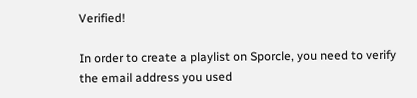Verified!

In order to create a playlist on Sporcle, you need to verify the email address you used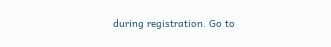during registration. Go to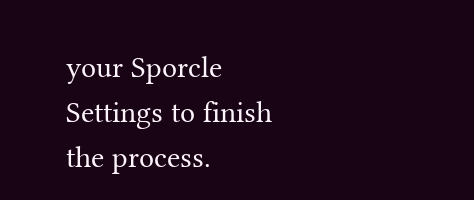your Sporcle Settings to finish the process.